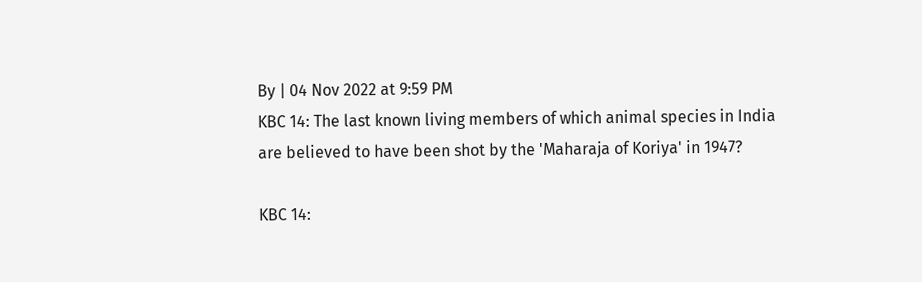By | 04 Nov 2022 at 9:59 PM
KBC 14: The last known living members of which animal species in India are believed to have been shot by the 'Maharaja of Koriya' in 1947?

KBC 14: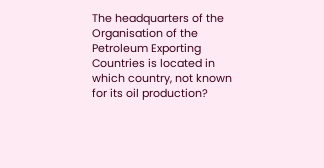The headquarters of the Organisation of the Petroleum Exporting Countries is located in which country, not known for its oil production?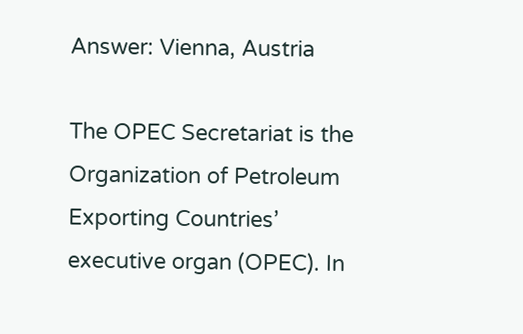Answer: Vienna, Austria

The OPEC Secretariat is the Organization of Petroleum Exporting Countries’ executive organ (OPEC). In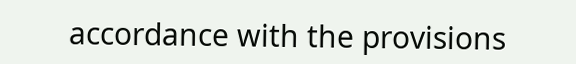accordance with the provisions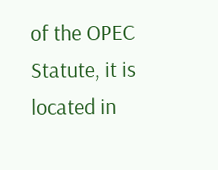of the OPEC Statute, it is located in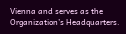Vienna and serves as the Organization’s Headquarters.